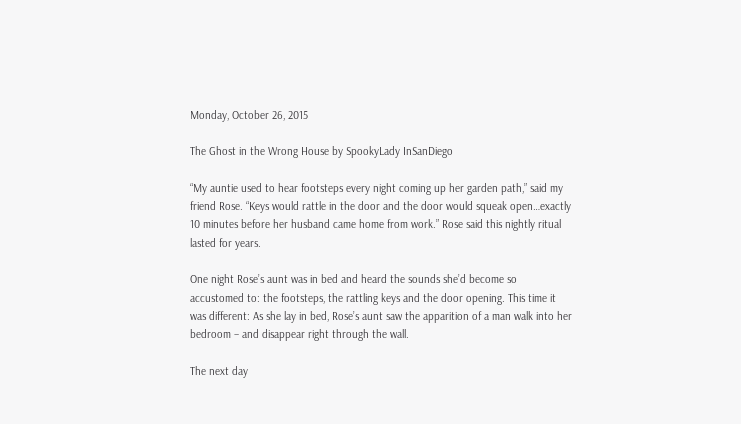Monday, October 26, 2015

The Ghost in the Wrong House by SpookyLady InSanDiego

“My auntie used to hear footsteps every night coming up her garden path,” said my friend Rose. “Keys would rattle in the door and the door would squeak open…exactly 10 minutes before her husband came home from work.” Rose said this nightly ritual lasted for years.

One night Rose’s aunt was in bed and heard the sounds she’d become so accustomed to: the footsteps, the rattling keys and the door opening. This time it was different: As she lay in bed, Rose’s aunt saw the apparition of a man walk into her bedroom – and disappear right through the wall.

The next day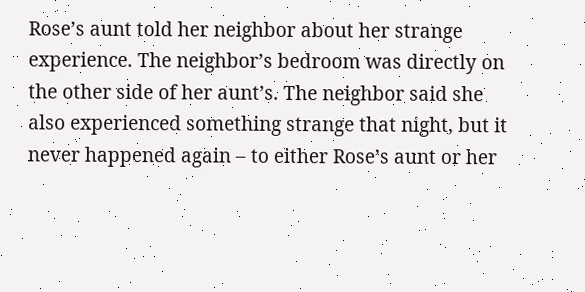Rose’s aunt told her neighbor about her strange experience. The neighbor’s bedroom was directly on the other side of her aunt’s. The neighbor said she also experienced something strange that night, but it never happened again – to either Rose’s aunt or her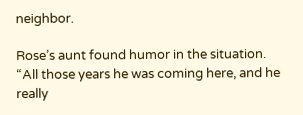neighbor.

Rose’s aunt found humor in the situation. “All those years he was coming here, and he really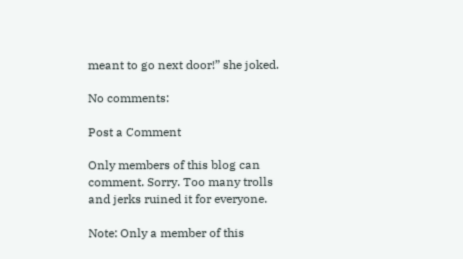meant to go next door!” she joked.

No comments:

Post a Comment

Only members of this blog can comment. Sorry. Too many trolls and jerks ruined it for everyone.

Note: Only a member of this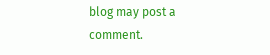blog may post a comment.